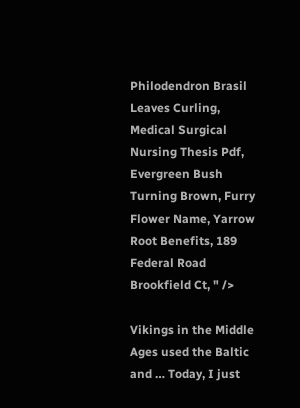Philodendron Brasil Leaves Curling, Medical Surgical Nursing Thesis Pdf, Evergreen Bush Turning Brown, Furry Flower Name, Yarrow Root Benefits, 189 Federal Road Brookfield Ct, " />

Vikings in the Middle Ages used the Baltic and … Today, I just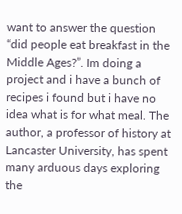want to answer the question “did people eat breakfast in the Middle Ages?”. Im doing a project and i have a bunch of recipes i found but i have no idea what is for what meal. The author, a professor of history at Lancaster University, has spent many arduous days exploring the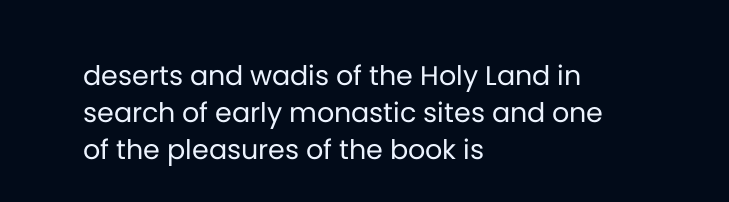deserts and wadis of the Holy Land in search of early monastic sites and one of the pleasures of the book is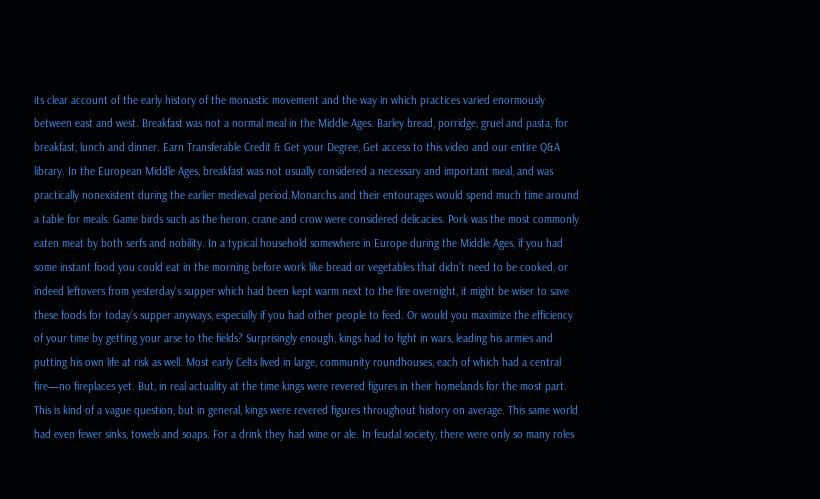its clear account of the early history of the monastic movement and the way in which practices varied enormously between east and west. Breakfast was not a normal meal in the Middle Ages. Barley bread, porridge, gruel and pasta, for breakfast, lunch and dinner. Earn Transferable Credit & Get your Degree, Get access to this video and our entire Q&A library. In the European Middle Ages, breakfast was not usually considered a necessary and important meal, and was practically nonexistent during the earlier medieval period.Monarchs and their entourages would spend much time around a table for meals. Game birds such as the heron, crane and crow were considered delicacies. Pork was the most commonly eaten meat by both serfs and nobility. In a typical household somewhere in Europe during the Middle Ages, if you had some instant food you could eat in the morning before work like bread or vegetables that didn’t need to be cooked, or indeed leftovers from yesterday’s supper which had been kept warm next to the fire overnight, it might be wiser to save these foods for today’s supper anyways, especially if you had other people to feed. Or would you maximize the efficiency of your time by getting your arse to the fields? Surprisingly enough, kings had to fight in wars, leading his armies and putting his own life at risk as well. Most early Celts lived in large, community roundhouses, each of which had a central fire—no fireplaces yet. But, in real actuality at the time kings were revered figures in their homelands for the most part. This is kind of a vague question, but in general, kings were revered figures throughout history on average. This same world had even fewer sinks, towels and soaps. For a drink they had wine or ale. In feudal society, there were only so many roles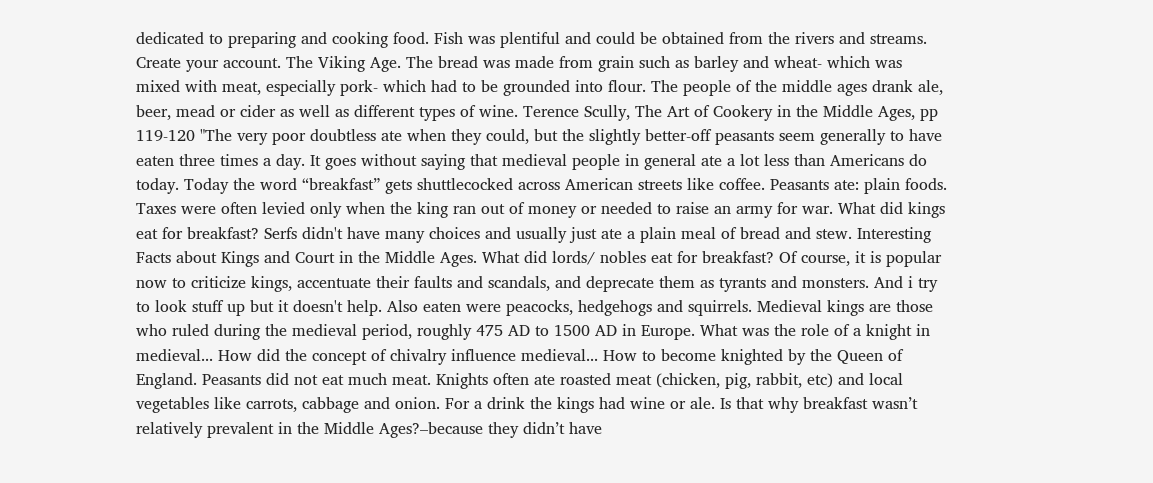dedicated to preparing and cooking food. Fish was plentiful and could be obtained from the rivers and streams. Create your account. The Viking Age. The bread was made from grain such as barley and wheat- which was mixed with meat, especially pork- which had to be grounded into flour. The people of the middle ages drank ale, beer, mead or cider as well as different types of wine. Terence Scully, The Art of Cookery in the Middle Ages, pp 119-120 "The very poor doubtless ate when they could, but the slightly better-off peasants seem generally to have eaten three times a day. It goes without saying that medieval people in general ate a lot less than Americans do today. Today the word “breakfast” gets shuttlecocked across American streets like coffee. Peasants ate: plain foods. Taxes were often levied only when the king ran out of money or needed to raise an army for war. What did kings eat for breakfast? Serfs didn't have many choices and usually just ate a plain meal of bread and stew. Interesting Facts about Kings and Court in the Middle Ages. What did lords/ nobles eat for breakfast? Of course, it is popular now to criticize kings, accentuate their faults and scandals, and deprecate them as tyrants and monsters. And i try to look stuff up but it doesn't help. Also eaten were peacocks, hedgehogs and squirrels. Medieval kings are those who ruled during the medieval period, roughly 475 AD to 1500 AD in Europe. What was the role of a knight in medieval... How did the concept of chivalry influence medieval... How to become knighted by the Queen of England. Peasants did not eat much meat. Knights often ate roasted meat (chicken, pig, rabbit, etc) and local vegetables like carrots, cabbage and onion. For a drink the kings had wine or ale. Is that why breakfast wasn’t relatively prevalent in the Middle Ages?–because they didn’t have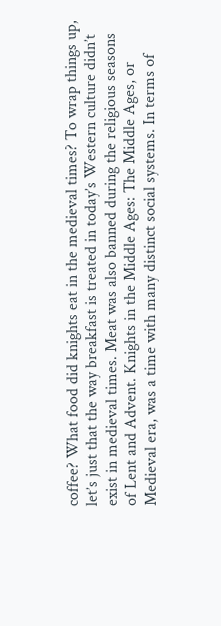coffee? What food did knights eat in the medieval times? To wrap things up, let’s just that the way breakfast is treated in today’s Western culture didn’t exist in medieval times. Meat was also banned during the religious seasons of Lent and Advent. Knights in the Middle Ages: The Middle Ages, or Medieval era, was a time with many distinct social systems. In terms of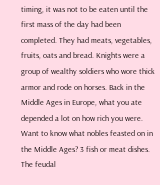timing, it was not to be eaten until the first mass of the day had been completed. They had meats, vegetables, fruits, oats and bread. Knights were a group of wealthy soldiers who wore thick armor and rode on horses. Back in the Middle Ages in Europe, what you ate depended a lot on how rich you were. Want to know what nobles feasted on in the Middle Ages? 3 fish or meat dishes. The feudal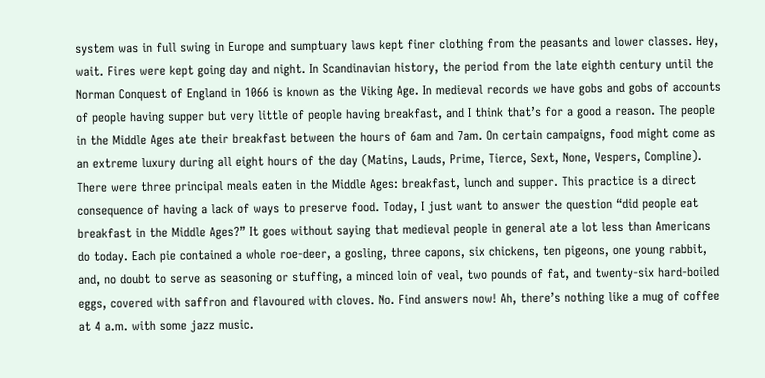system was in full swing in Europe and sumptuary laws kept finer clothing from the peasants and lower classes. Hey, wait. Fires were kept going day and night. In Scandinavian history, the period from the late eighth century until the Norman Conquest of England in 1066 is known as the Viking Age. In medieval records we have gobs and gobs of accounts of people having supper but very little of people having breakfast, and I think that’s for a good a reason. The people in the Middle Ages ate their breakfast between the hours of 6am and 7am. On certain campaigns, food might come as an extreme luxury during all eight hours of the day (Matins, Lauds, Prime, Tierce, Sext, None, Vespers, Compline). There were three principal meals eaten in the Middle Ages: breakfast, lunch and supper. This practice is a direct consequence of having a lack of ways to preserve food. Today, I just want to answer the question “did people eat breakfast in the Middle Ages?” It goes without saying that medieval people in general ate a lot less than Americans do today. Each pie contained a whole roe-deer, a gosling, three capons, six chickens, ten pigeons, one young rabbit, and, no doubt to serve as seasoning or stuffing, a minced loin of veal, two pounds of fat, and twenty-six hard-boiled eggs, covered with saffron and flavoured with cloves. No. Find answers now! Ah, there’s nothing like a mug of coffee at 4 a.m. with some jazz music.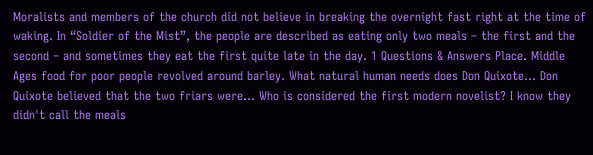Moralists and members of the church did not believe in breaking the overnight fast right at the time of waking. In “Soldier of the Mist”, the people are described as eating only two meals – the first and the second – and sometimes they eat the first quite late in the day. 1 Questions & Answers Place. Middle Ages food for poor people revolved around barley. What natural human needs does Don Quixote... Don Quixote believed that the two friars were... Who is considered the first modern novelist? I know they didn't call the meals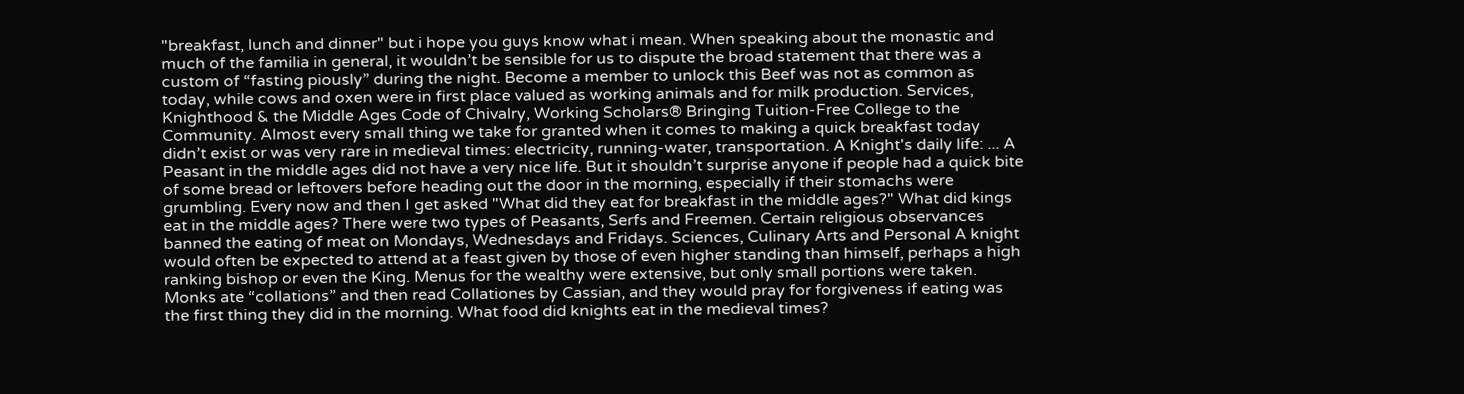"breakfast, lunch and dinner" but i hope you guys know what i mean. When speaking about the monastic and much of the familia in general, it wouldn’t be sensible for us to dispute the broad statement that there was a custom of “fasting piously” during the night. Become a member to unlock this Beef was not as common as today, while cows and oxen were in first place valued as working animals and for milk production. Services, Knighthood & the Middle Ages Code of Chivalry, Working Scholars® Bringing Tuition-Free College to the Community. Almost every small thing we take for granted when it comes to making a quick breakfast today didn’t exist or was very rare in medieval times: electricity, running-water, transportation. A Knight's daily life: ... A Peasant in the middle ages did not have a very nice life. But it shouldn’t surprise anyone if people had a quick bite of some bread or leftovers before heading out the door in the morning, especially if their stomachs were grumbling. Every now and then I get asked "What did they eat for breakfast in the middle ages?" What did kings eat in the middle ages? There were two types of Peasants, Serfs and Freemen. Certain religious observances banned the eating of meat on Mondays, Wednesdays and Fridays. Sciences, Culinary Arts and Personal A knight would often be expected to attend at a feast given by those of even higher standing than himself, perhaps a high ranking bishop or even the King. Menus for the wealthy were extensive, but only small portions were taken. Monks ate “collations” and then read Collationes by Cassian, and they would pray for forgiveness if eating was the first thing they did in the morning. What food did knights eat in the medieval times?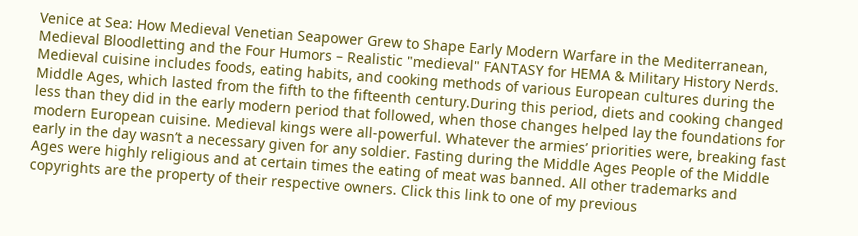Venice at Sea: How Medieval Venetian Seapower Grew to Shape Early Modern Warfare in the Mediterranean, Medieval Bloodletting and the Four Humors – Realistic "medieval" FANTASY for HEMA & Military History Nerds. Medieval cuisine includes foods, eating habits, and cooking methods of various European cultures during the Middle Ages, which lasted from the fifth to the fifteenth century.During this period, diets and cooking changed less than they did in the early modern period that followed, when those changes helped lay the foundations for modern European cuisine. Medieval kings were all-powerful. Whatever the armies’ priorities were, breaking fast early in the day wasn’t a necessary given for any soldier. Fasting during the Middle Ages People of the Middle Ages were highly religious and at certain times the eating of meat was banned. All other trademarks and copyrights are the property of their respective owners. Click this link to one of my previous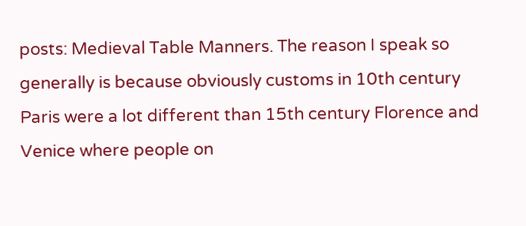posts: Medieval Table Manners. The reason I speak so generally is because obviously customs in 10th century Paris were a lot different than 15th century Florence and Venice where people on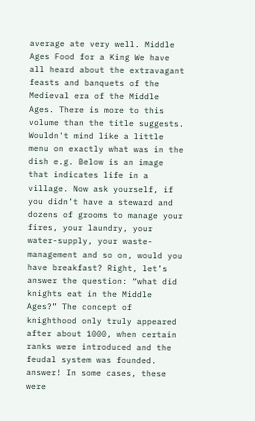average ate very well. Middle Ages Food for a King We have all heard about the extravagant feasts and banquets of the Medieval era of the Middle Ages. There is more to this volume than the title suggests. Wouldn't mind like a little menu on exactly what was in the dish e.g. Below is an image that indicates life in a village. Now ask yourself, if you didn’t have a steward and dozens of grooms to manage your fires, your laundry, your water-supply, your waste-management and so on, would you have breakfast? Right, let’s answer the question: “what did knights eat in the Middle Ages?” The concept of knighthood only truly appeared after about 1000, when certain ranks were introduced and the feudal system was founded. answer! In some cases, these were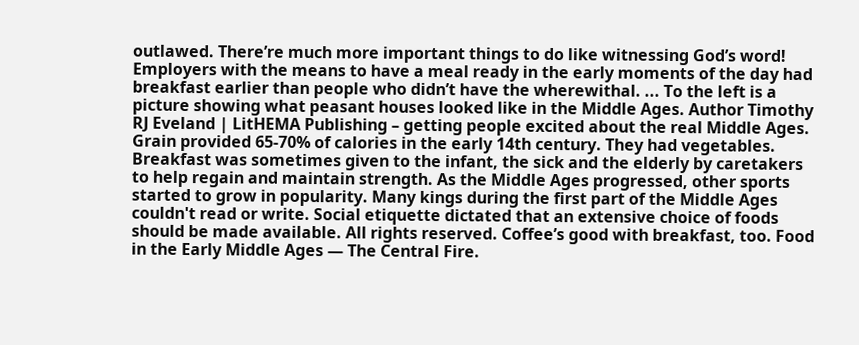outlawed. There’re much more important things to do like witnessing God’s word! Employers with the means to have a meal ready in the early moments of the day had breakfast earlier than people who didn’t have the wherewithal. ... To the left is a picture showing what peasant houses looked like in the Middle Ages. Author Timothy RJ Eveland | LitHEMA Publishing – getting people excited about the real Middle Ages. Grain provided 65-70% of calories in the early 14th century. They had vegetables. Breakfast was sometimes given to the infant, the sick and the elderly by caretakers to help regain and maintain strength. As the Middle Ages progressed, other sports started to grow in popularity. Many kings during the first part of the Middle Ages couldn't read or write. Social etiquette dictated that an extensive choice of foods should be made available. All rights reserved. Coffee’s good with breakfast, too. Food in the Early Middle Ages — The Central Fire.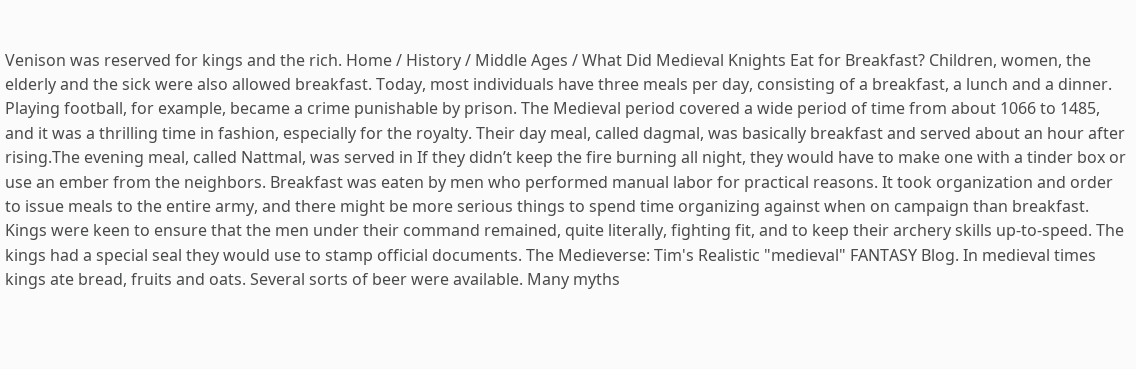Venison was reserved for kings and the rich. Home / History / Middle Ages / What Did Medieval Knights Eat for Breakfast? Children, women, the elderly and the sick were also allowed breakfast. Today, most individuals have three meals per day, consisting of a breakfast, a lunch and a dinner. Playing football, for example, became a crime punishable by prison. The Medieval period covered a wide period of time from about 1066 to 1485, and it was a thrilling time in fashion, especially for the royalty. Their day meal, called dagmal, was basically breakfast and served about an hour after rising.The evening meal, called Nattmal, was served in If they didn’t keep the fire burning all night, they would have to make one with a tinder box or use an ember from the neighbors. Breakfast was eaten by men who performed manual labor for practical reasons. It took organization and order to issue meals to the entire army, and there might be more serious things to spend time organizing against when on campaign than breakfast. Kings were keen to ensure that the men under their command remained, quite literally, fighting fit, and to keep their archery skills up-to-speed. The kings had a special seal they would use to stamp official documents. The Medieverse: Tim's Realistic "medieval" FANTASY Blog. In medieval times kings ate bread, fruits and oats. Several sorts of beer were available. Many myths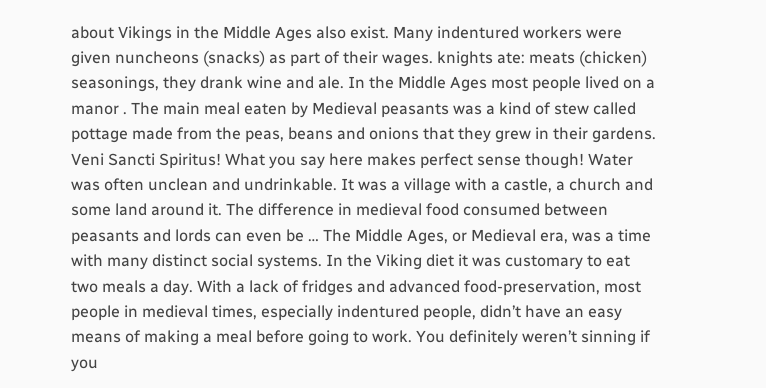about Vikings in the Middle Ages also exist. Many indentured workers were given nuncheons (snacks) as part of their wages. knights ate: meats (chicken) seasonings, they drank wine and ale. In the Middle Ages most people lived on a manor . The main meal eaten by Medieval peasants was a kind of stew called pottage made from the peas, beans and onions that they grew in their gardens. Veni Sancti Spiritus! What you say here makes perfect sense though! Water was often unclean and undrinkable. It was a village with a castle, a church and some land around it. The difference in medieval food consumed between peasants and lords can even be … The Middle Ages, or Medieval era, was a time with many distinct social systems. In the Viking diet it was customary to eat two meals a day. With a lack of fridges and advanced food-preservation, most people in medieval times, especially indentured people, didn’t have an easy means of making a meal before going to work. You definitely weren’t sinning if you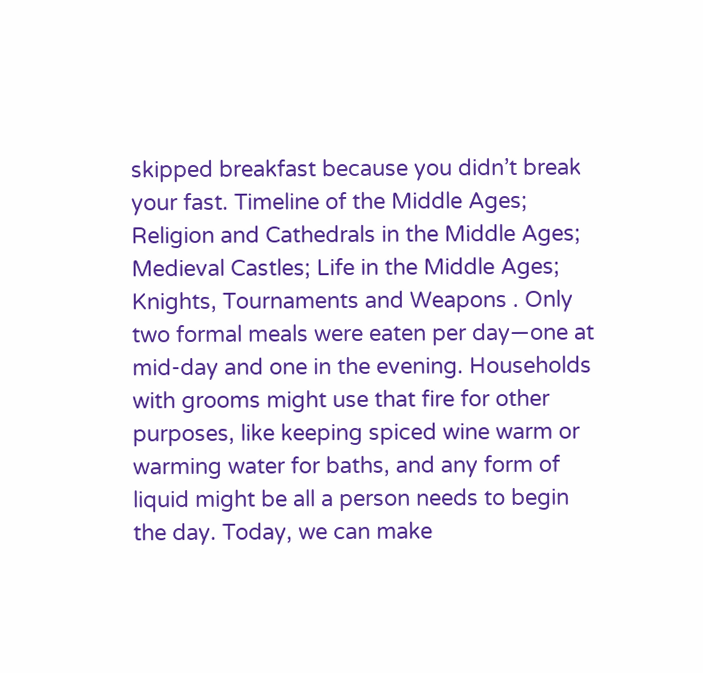skipped breakfast because you didn’t break your fast. Timeline of the Middle Ages; Religion and Cathedrals in the Middle Ages; Medieval Castles; Life in the Middle Ages; Knights, Tournaments and Weapons . Only two formal meals were eaten per day—one at mid-day and one in the evening. Households with grooms might use that fire for other purposes, like keeping spiced wine warm or warming water for baths, and any form of liquid might be all a person needs to begin the day. Today, we can make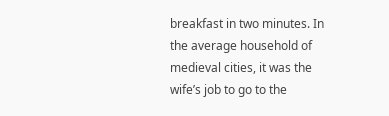breakfast in two minutes. In the average household of medieval cities, it was the wife’s job to go to the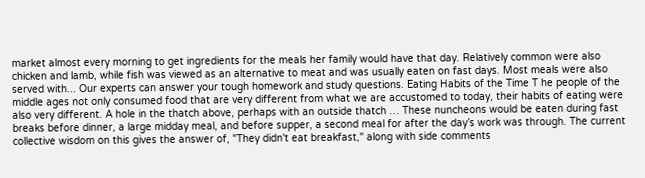market almost every morning to get ingredients for the meals her family would have that day. Relatively common were also chicken and lamb, while fish was viewed as an alternative to meat and was usually eaten on fast days. Most meals were also served with... Our experts can answer your tough homework and study questions. Eating Habits of the Time T he people of the middle ages not only consumed food that are very different from what we are accustomed to today, their habits of eating were also very different. A hole in the thatch above, perhaps with an outside thatch … These nuncheons would be eaten during fast breaks before dinner, a large midday meal, and before supper, a second meal for after the day’s work was through. The current collective wisdom on this gives the answer of, "They didn't eat breakfast," along with side comments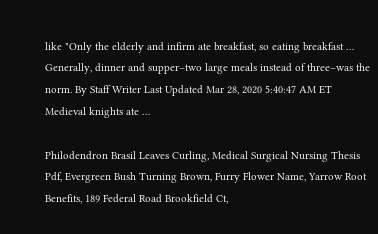like "Only the elderly and infirm ate breakfast, so eating breakfast … Generally, dinner and supper–two large meals instead of three–was the norm. By Staff Writer Last Updated Mar 28, 2020 5:40:47 AM ET Medieval knights ate …

Philodendron Brasil Leaves Curling, Medical Surgical Nursing Thesis Pdf, Evergreen Bush Turning Brown, Furry Flower Name, Yarrow Root Benefits, 189 Federal Road Brookfield Ct,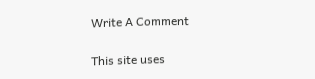Write A Comment

This site uses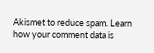Akismet to reduce spam. Learn how your comment data is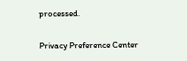processed.

Privacy Preference Center